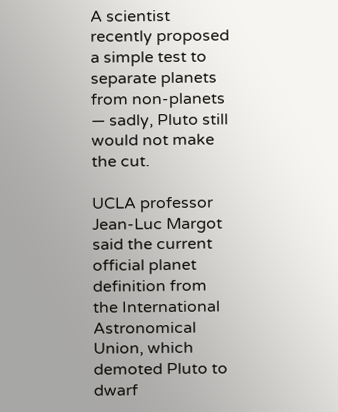A scientist recently proposed a simple test to separate planets from non-planets — sadly, Pluto still would not make the cut.

UCLA professor Jean-Luc Margot said the current official planet definition from the International Astronomical Union, which demoted Pluto to dwarf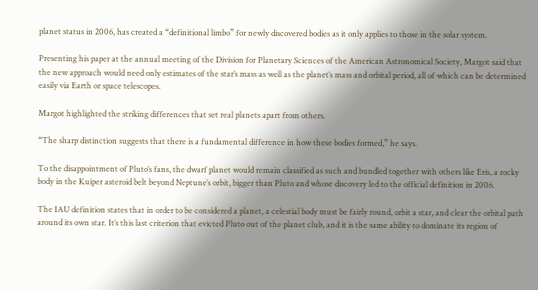planet status in 2006, has created a “definitional limbo” for newly discovered bodies as it only applies to those in the solar system.

Presenting his paper at the annual meeting of the Division for Planetary Sciences of the American Astronomical Society, Margot said that the new approach would need only estimates of the star’s mass as well as the planet’s mass and orbital period, all of which can be determined easily via Earth or space telescopes.

Margot highlighted the striking differences that set real planets apart from others.

“The sharp distinction suggests that there is a fundamental difference in how these bodies formed,” he says.

To the disappointment of Pluto’s fans, the dwarf planet would remain classified as such and bundled together with others like Eris, a rocky body in the Kuiper asteroid belt beyond Neptune’s orbit, bigger than Pluto and whose discovery led to the official definition in 2006.

The IAU definition states that in order to be considered a planet, a celestial body must be fairly round, orbit a star, and clear the orbital path around its own star. It’s this last criterion that evicted Pluto out of the planet club, and it is the same ability to dominate its region of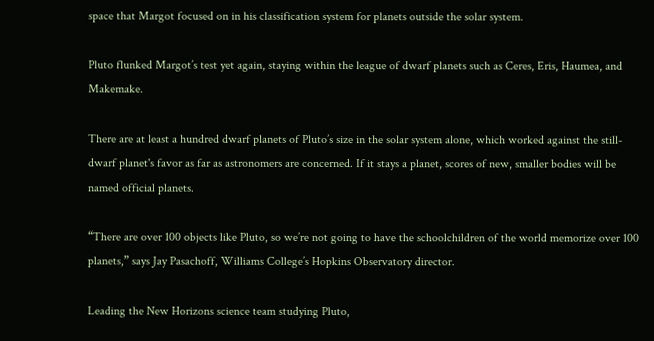space that Margot focused on in his classification system for planets outside the solar system.

Pluto flunked Margot’s test yet again, staying within the league of dwarf planets such as Ceres, Eris, Haumea, and Makemake.

There are at least a hundred dwarf planets of Pluto’s size in the solar system alone, which worked against the still-dwarf planet's favor as far as astronomers are concerned. If it stays a planet, scores of new, smaller bodies will be named official planets.

“There are over 100 objects like Pluto, so we’re not going to have the schoolchildren of the world memorize over 100 planets,” says Jay Pasachoff, Williams College’s Hopkins Observatory director.

Leading the New Horizons science team studying Pluto,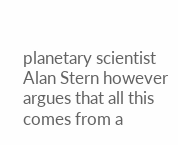planetary scientist Alan Stern however argues that all this comes from a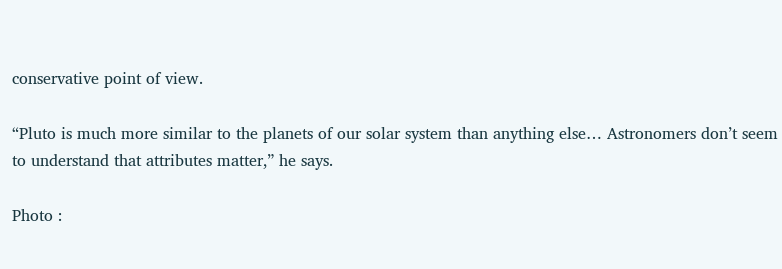conservative point of view.

“Pluto is much more similar to the planets of our solar system than anything else… Astronomers don’t seem to understand that attributes matter,” he says.

Photo :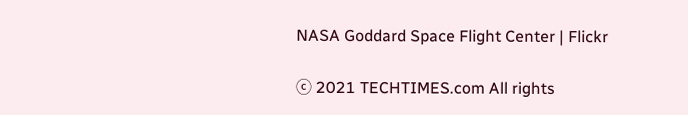NASA Goddard Space Flight Center | Flickr

ⓒ 2021 TECHTIMES.com All rights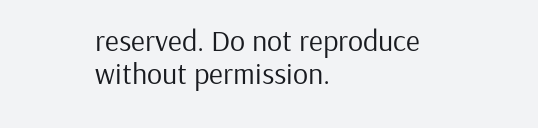reserved. Do not reproduce without permission.